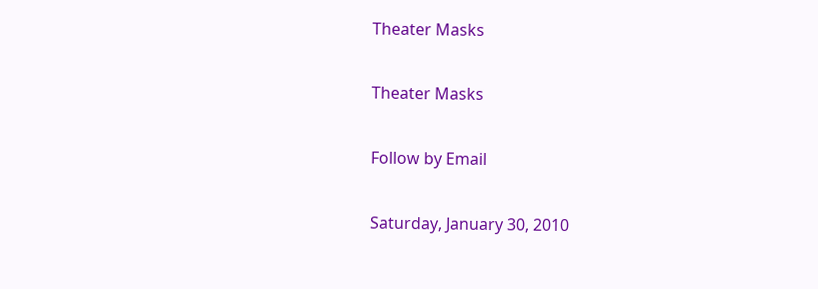Theater Masks

Theater Masks

Follow by Email

Saturday, January 30, 2010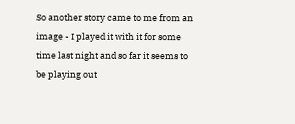So another story came to me from an image - I played it with it for some time last night and so far it seems to be playing out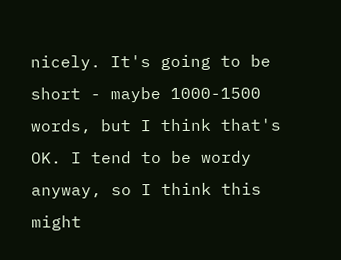nicely. It's going to be short - maybe 1000-1500 words, but I think that's OK. I tend to be wordy anyway, so I think this might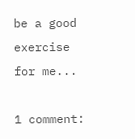be a good exercise for me...

1 comment: